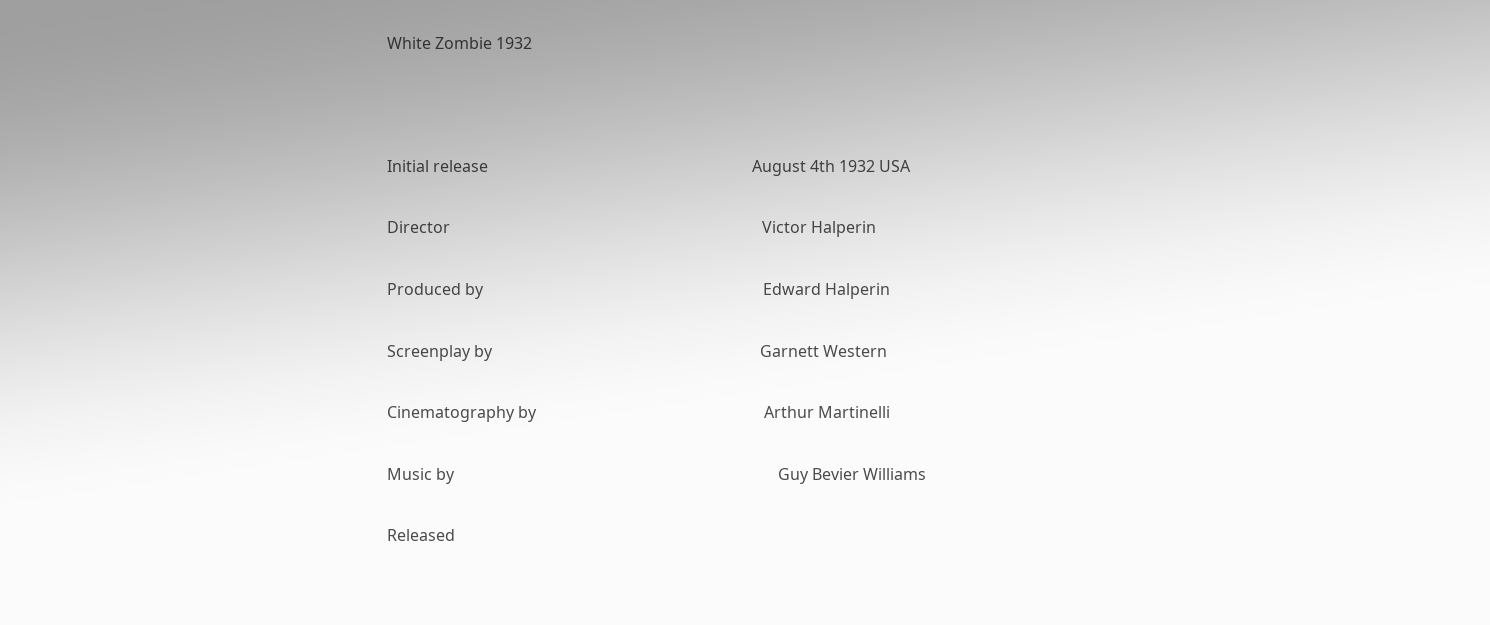White Zombie 1932



Initial release                                                                  August 4th 1932 USA

Director                                                                              Victor Halperin

Produced by                                                                      Edward Halperin

Screenplay by                                                                   Garnett Western

Cinematography by                                                         Arthur Martinelli

Music by                                                                                 Guy Bevier Williams

Released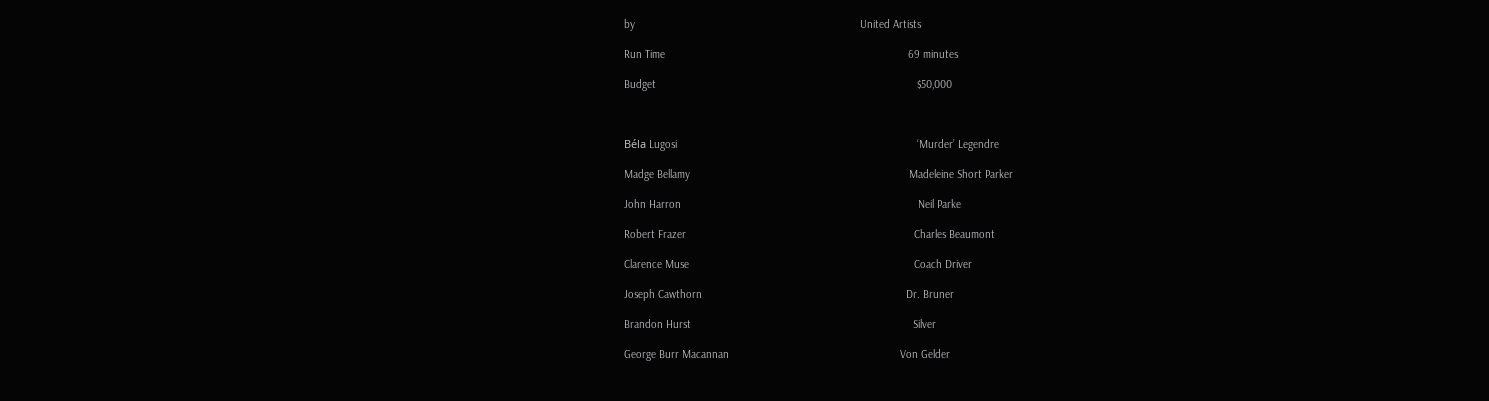by                                                                           United Artists

Run Time                                                                                 69 minutes

Budget                                                                                       $50,000



Béla Lugosi                                                                                ‘Murder’ Legendre

Madge Bellamy                                                                         Madeleine Short Parker

John Harron                                                                               Neil Parke

Robert Frazer                                                                            Charles Beaumont

Clarence Muse                                                                           Coach Driver

Joseph Cawthorn                                                                    Dr. Bruner

Brandon Hurst                                                                          Silver

George Burr Macannan                                                         Von Gelder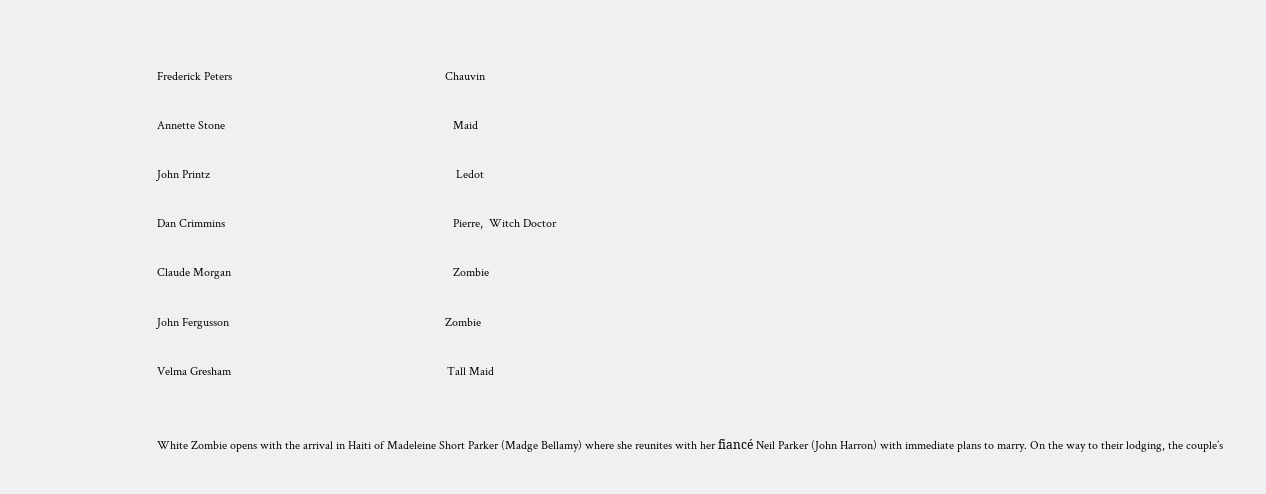Frederick Peters                                                                       Chauvin

Annette Stone                                                                            Maid

John Printz                                                                                  Ledot

Dan Crimmins                                                                            Pierre,  Witch Doctor

Claude Morgan                                                                          Zombie

John Fergusson                                                                        Zombie

Velma Gresham                                                                        Tall Maid


White Zombie opens with the arrival in Haiti of Madeleine Short Parker (Madge Bellamy) where she reunites with her fiancé Neil Parker (John Harron) with immediate plans to marry. On the way to their lodging, the couple’s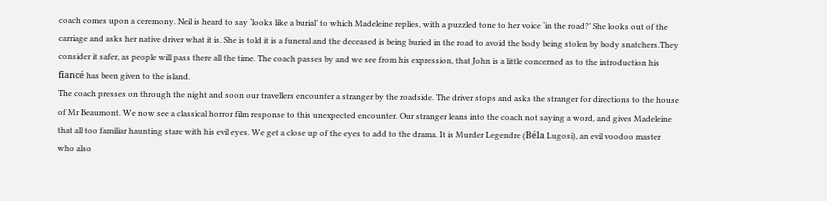coach comes upon a ceremony. Neil is heard to say ‘looks like a burial’ to which Madeleine replies, with a puzzled tone to her voice ‘in the road?’ She looks out of the carriage and asks her native driver what it is. She is told it is a funeral and the deceased is being buried in the road to avoid the body being stolen by body snatchers.They consider it safer, as people will pass there all the time. The coach passes by and we see from his expression, that John is a little concerned as to the introduction his fiancé has been given to the island.
The coach presses on through the night and soon our travellers encounter a stranger by the roadside. The driver stops and asks the stranger for directions to the house of Mr Beaumont. We now see a classical horror film response to this unexpected encounter. Our stranger leans into the coach not saying a word, and gives Madeleine that all too familiar haunting stare with his evil eyes. We get a close up of the eyes to add to the drama. It is Murder Legendre (Béla Lugosi), an evil voodoo master who also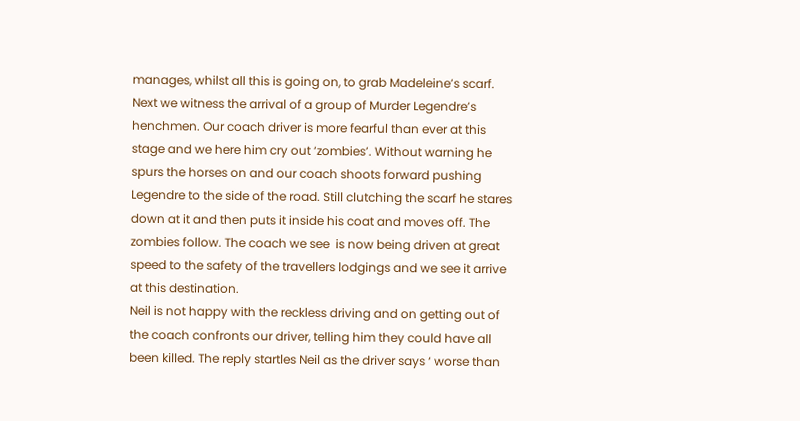manages, whilst all this is going on, to grab Madeleine’s scarf.
Next we witness the arrival of a group of Murder Legendre’s henchmen. Our coach driver is more fearful than ever at this stage and we here him cry out ‘zombies’. Without warning he spurs the horses on and our coach shoots forward pushing Legendre to the side of the road. Still clutching the scarf he stares down at it and then puts it inside his coat and moves off. The zombies follow. The coach we see  is now being driven at great speed to the safety of the travellers lodgings and we see it arrive at this destination.
Neil is not happy with the reckless driving and on getting out of the coach confronts our driver, telling him they could have all been killed. The reply startles Neil as the driver says ‘ worse than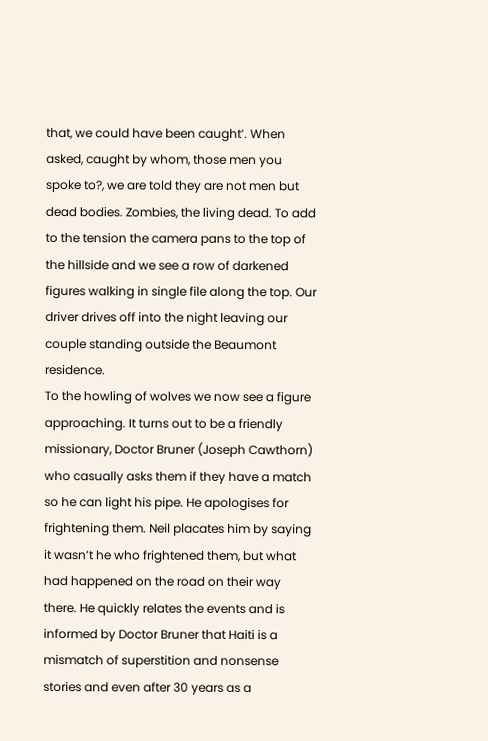that, we could have been caught’. When asked, caught by whom, those men you spoke to?, we are told they are not men but dead bodies. Zombies, the living dead. To add to the tension the camera pans to the top of the hillside and we see a row of darkened figures walking in single file along the top. Our driver drives off into the night leaving our couple standing outside the Beaumont residence.
To the howling of wolves we now see a figure approaching. It turns out to be a friendly missionary, Doctor Bruner (Joseph Cawthorn) who casually asks them if they have a match so he can light his pipe. He apologises for frightening them. Neil placates him by saying it wasn’t he who frightened them, but what had happened on the road on their way there. He quickly relates the events and is informed by Doctor Bruner that Haiti is a mismatch of superstition and nonsense stories and even after 30 years as a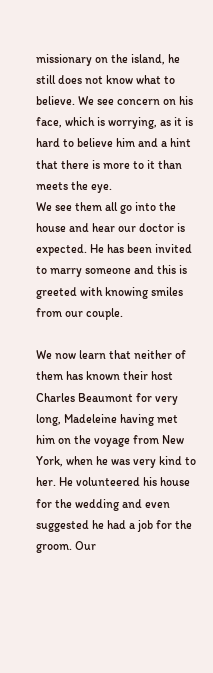missionary on the island, he still does not know what to believe. We see concern on his face, which is worrying, as it is hard to believe him and a hint that there is more to it than meets the eye.
We see them all go into the house and hear our doctor is expected. He has been invited to marry someone and this is greeted with knowing smiles from our couple.

We now learn that neither of them has known their host Charles Beaumont for very long, Madeleine having met him on the voyage from New York, when he was very kind to her. He volunteered his house for the wedding and even suggested he had a job for the groom. Our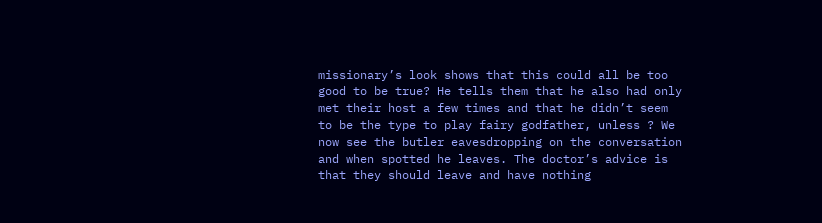missionary’s look shows that this could all be too good to be true? He tells them that he also had only met their host a few times and that he didn’t seem to be the type to play fairy godfather, unless ? We now see the butler eavesdropping on the conversation and when spotted he leaves. The doctor’s advice is that they should leave and have nothing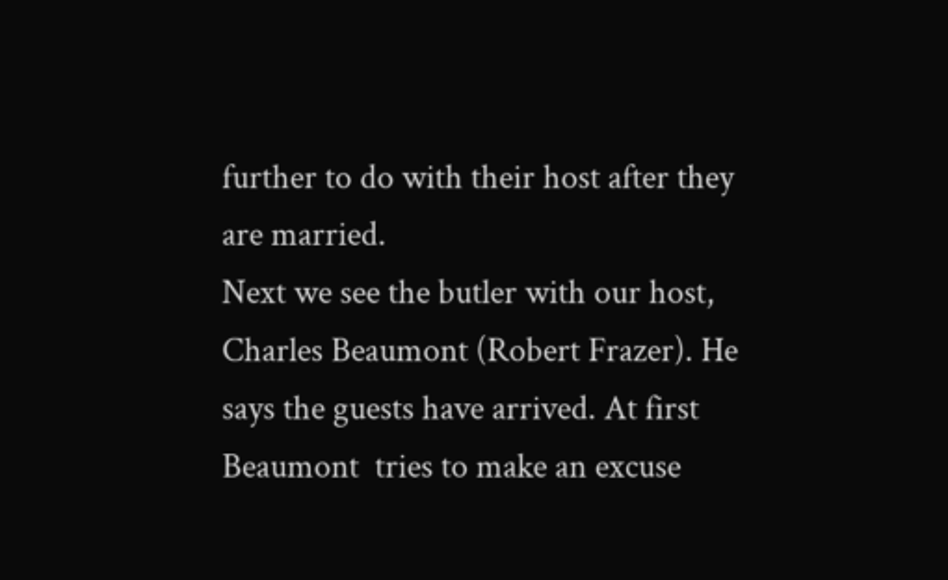further to do with their host after they are married.
Next we see the butler with our host, Charles Beaumont (Robert Frazer). He says the guests have arrived. At first Beaumont  tries to make an excuse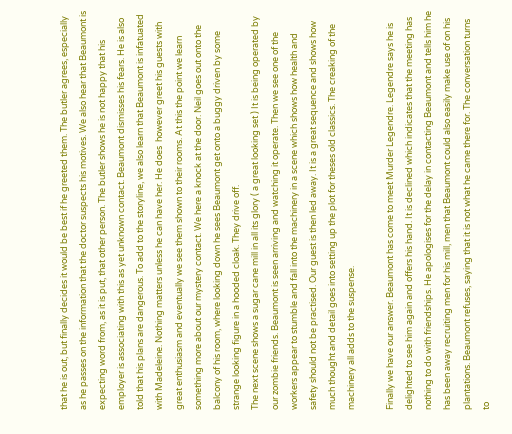that he is out, but finally decides it would be best if he greeted them. The butler agrees, especially as he passes on the information that the doctor suspects his motives. We also hear that Beaumont is expecting word from, as it is put, that other person. The butler shows he is not happy that his employer is associating with this as yet unknown contact. Beaumont dismisses his fears. He is also told that his plans are dangerous. To add to the storyline, we also learn that Beaumont is infatuated with Madeleine. Nothing matters unless he can have her. He does  however greet his guests with great enthusiasm and eventually we see them shown to their rooms. At this the point we learn something more about our mystery contact. We here a knock at the door. Neil goes out onto the balcony of his room, where looking down he sees Beaumont get onto a buggy driven by some strange looking figure in a hooded cloak. They drive off.
The next scene shows a sugar cane mill in all its glory ( a great looking set ) It is being operated by our zombie friends. Beaumont is seen arriving and watching it operate. Then we see one of the workers appear to stumble and fall into the machinery in a scene which shows how health and safety should not be practised. Our guest is then led away. It is a great sequence and shows how much thought and detail goes into setting up the plot for theses old classics. The creaking of the machinery all adds to the suspense.

Finally we have our answer. Beaumont has come to meet Murder Legendre. Legendre says he is delighted to see him again and offers his hand. It is declined which indicates that the meeting has nothing to do with friendships. He apologises for the delay in contacting Beaumont and tells him he has been away recruiting men for his mill, men that Beaumont could also easily make use of on his plantations. Beaumont refuses, saying that it is not what he came there for. The conversation turns to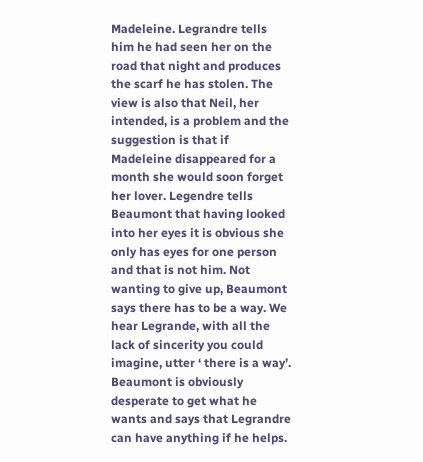Madeleine. Legrandre tells him he had seen her on the road that night and produces the scarf he has stolen. The view is also that Neil, her intended, is a problem and the suggestion is that if Madeleine disappeared for a month she would soon forget her lover. Legendre tells Beaumont that having looked into her eyes it is obvious she only has eyes for one person and that is not him. Not wanting to give up, Beaumont says there has to be a way. We hear Legrande, with all the lack of sincerity you could imagine, utter ‘ there is a way’. Beaumont is obviously desperate to get what he wants and says that Legrandre can have anything if he helps.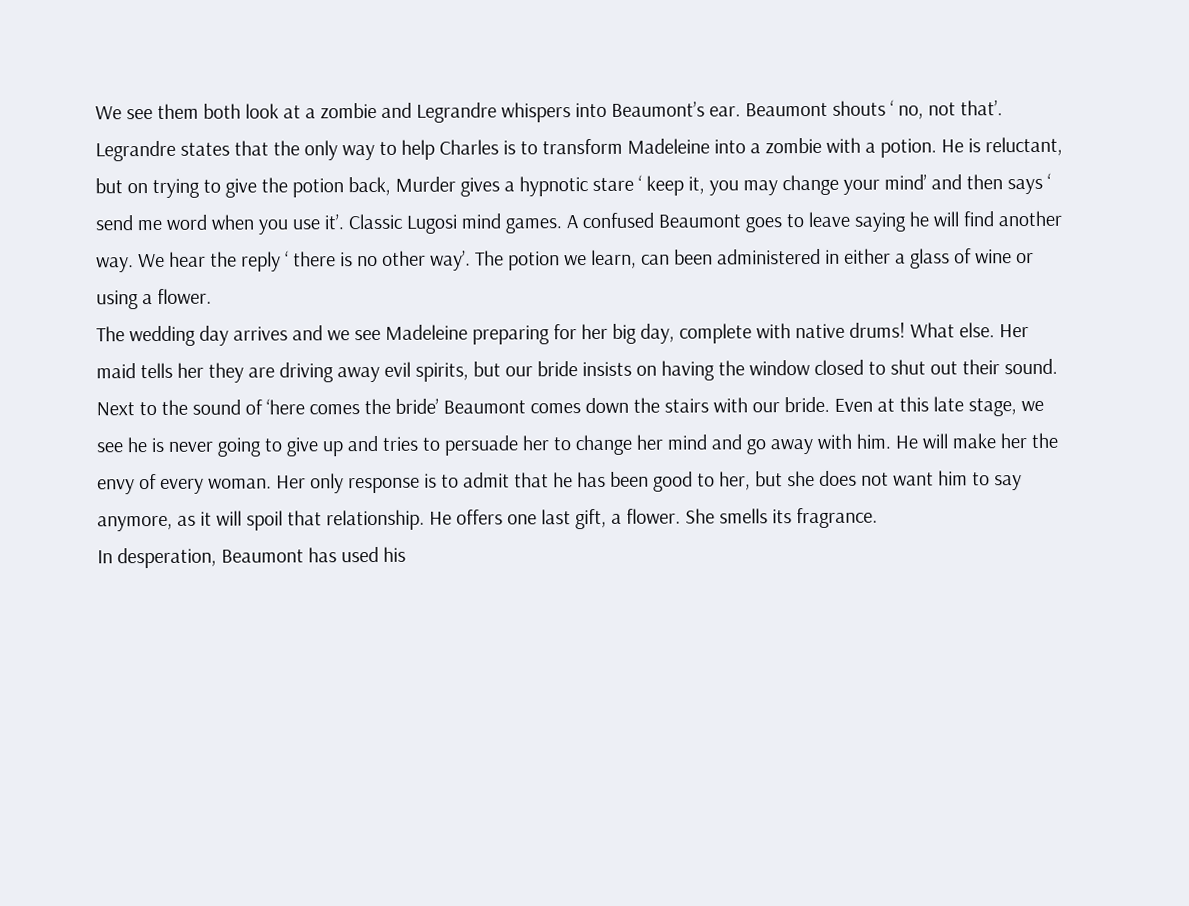We see them both look at a zombie and Legrandre whispers into Beaumont’s ear. Beaumont shouts ‘ no, not that’. Legrandre states that the only way to help Charles is to transform Madeleine into a zombie with a potion. He is reluctant, but on trying to give the potion back, Murder gives a hypnotic stare ‘ keep it, you may change your mind’ and then says ‘ send me word when you use it’. Classic Lugosi mind games. A confused Beaumont goes to leave saying he will find another way. We hear the reply ‘ there is no other way’. The potion we learn, can been administered in either a glass of wine or using a flower.
The wedding day arrives and we see Madeleine preparing for her big day, complete with native drums! What else. Her maid tells her they are driving away evil spirits, but our bride insists on having the window closed to shut out their sound. Next to the sound of ‘here comes the bride’ Beaumont comes down the stairs with our bride. Even at this late stage, we see he is never going to give up and tries to persuade her to change her mind and go away with him. He will make her the envy of every woman. Her only response is to admit that he has been good to her, but she does not want him to say anymore, as it will spoil that relationship. He offers one last gift, a flower. She smells its fragrance.
In desperation, Beaumont has used his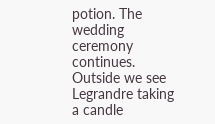potion. The wedding ceremony continues. Outside we see Legrandre taking a candle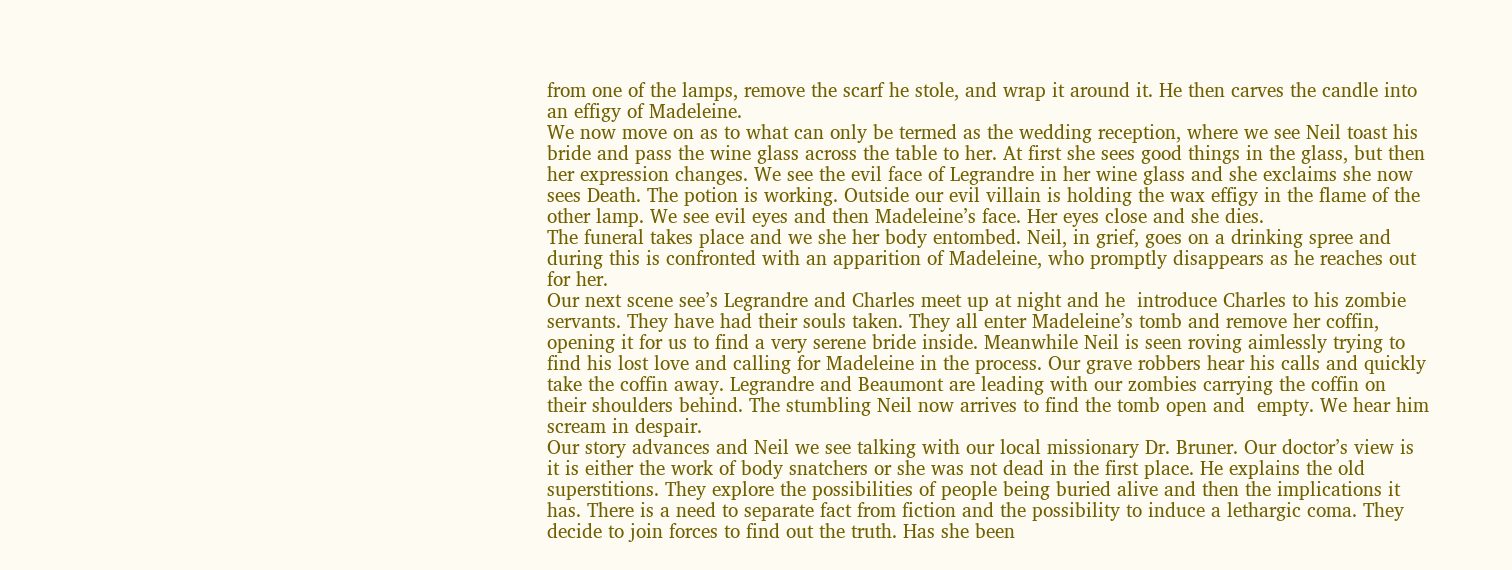from one of the lamps, remove the scarf he stole, and wrap it around it. He then carves the candle into an effigy of Madeleine.
We now move on as to what can only be termed as the wedding reception, where we see Neil toast his bride and pass the wine glass across the table to her. At first she sees good things in the glass, but then her expression changes. We see the evil face of Legrandre in her wine glass and she exclaims she now sees Death. The potion is working. Outside our evil villain is holding the wax effigy in the flame of the other lamp. We see evil eyes and then Madeleine’s face. Her eyes close and she dies.
The funeral takes place and we she her body entombed. Neil, in grief, goes on a drinking spree and during this is confronted with an apparition of Madeleine, who promptly disappears as he reaches out for her.
Our next scene see’s Legrandre and Charles meet up at night and he  introduce Charles to his zombie servants. They have had their souls taken. They all enter Madeleine’s tomb and remove her coffin, opening it for us to find a very serene bride inside. Meanwhile Neil is seen roving aimlessly trying to find his lost love and calling for Madeleine in the process. Our grave robbers hear his calls and quickly take the coffin away. Legrandre and Beaumont are leading with our zombies carrying the coffin on their shoulders behind. The stumbling Neil now arrives to find the tomb open and  empty. We hear him scream in despair.
Our story advances and Neil we see talking with our local missionary Dr. Bruner. Our doctor’s view is it is either the work of body snatchers or she was not dead in the first place. He explains the old superstitions. They explore the possibilities of people being buried alive and then the implications it has. There is a need to separate fact from fiction and the possibility to induce a lethargic coma. They decide to join forces to find out the truth. Has she been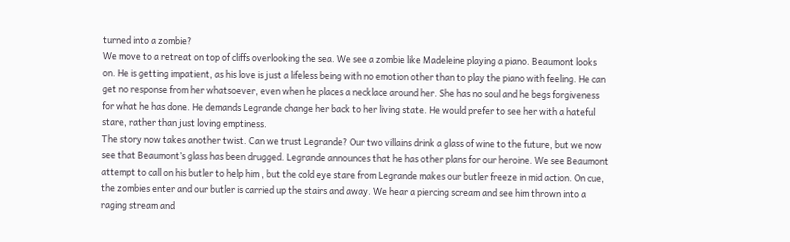turned into a zombie?
We move to a retreat on top of cliffs overlooking the sea. We see a zombie like Madeleine playing a piano. Beaumont looks on. He is getting impatient, as his love is just a lifeless being with no emotion other than to play the piano with feeling. He can get no response from her whatsoever, even when he places a necklace around her. She has no soul and he begs forgiveness for what he has done. He demands Legrande change her back to her living state. He would prefer to see her with a hateful stare, rather than just loving emptiness.
The story now takes another twist. Can we trust Legrande? Our two villains drink a glass of wine to the future, but we now see that Beaumont’s glass has been drugged. Legrande announces that he has other plans for our heroine. We see Beaumont attempt to call on his butler to help him , but the cold eye stare from Legrande makes our butler freeze in mid action. On cue, the zombies enter and our butler is carried up the stairs and away. We hear a piercing scream and see him thrown into a raging stream and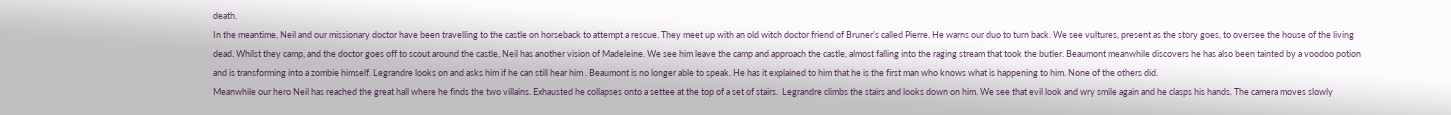death.
In the meantime, Neil and our missionary doctor have been travelling to the castle on horseback to attempt a rescue. They meet up with an old witch doctor friend of Bruner’s called Pierre. He warns our duo to turn back. We see vultures, present as the story goes, to oversee the house of the living dead. Whilst they camp, and the doctor goes off to scout around the castle, Neil has another vision of Madeleine. We see him leave the camp and approach the castle, almost falling into the raging stream that took the butler. Beaumont meanwhile discovers he has also been tainted by a voodoo potion and is transforming into a zombie himself. Legrandre looks on and asks him if he can still hear him . Beaumont is no longer able to speak. He has it explained to him that he is the first man who knows what is happening to him. None of the others did.
Meanwhile our hero Neil has reached the great hall where he finds the two villains. Exhausted he collapses onto a settee at the top of a set of stairs.  Legrandre climbs the stairs and looks down on him. We see that evil look and wry smile again and he clasps his hands. The camera moves slowly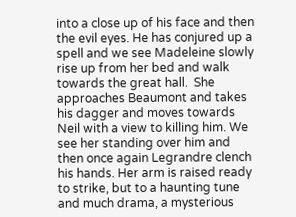into a close up of his face and then the evil eyes. He has conjured up a spell and we see Madeleine slowly rise up from her bed and walk towards the great hall.  She approaches Beaumont and takes his dagger and moves towards Neil with a view to killing him. We see her standing over him and then once again Legrandre clench his hands. Her arm is raised ready to strike, but to a haunting tune and much drama, a mysterious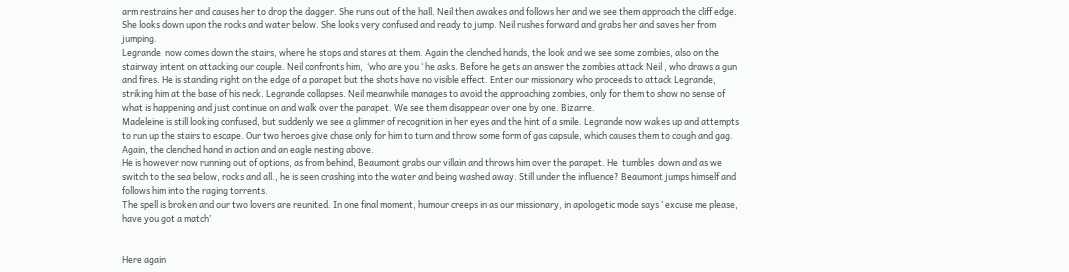arm restrains her and causes her to drop the dagger. She runs out of the hall. Neil then awakes and follows her and we see them approach the cliff edge. She looks down upon the rocks and water below. She looks very confused and ready to jump. Neil rushes forward and grabs her and saves her from jumping.
Legrande  now comes down the stairs, where he stops and stares at them. Again the clenched hands, the look and we see some zombies, also on the stairway intent on attacking our couple. Neil confronts him,  ‘who are you ‘ he asks. Before he gets an answer the zombies attack Neil , who draws a gun and fires. He is standing right on the edge of a parapet but the shots have no visible effect. Enter our missionary who proceeds to attack Legrande, striking him at the base of his neck. Legrande collapses. Neil meanwhile manages to avoid the approaching zombies, only for them to show no sense of what is happening and just continue on and walk over the parapet. We see them disappear over one by one. Bizarre.
Madeleine is still looking confused, but suddenly we see a glimmer of recognition in her eyes and the hint of a smile. Legrande now wakes up and attempts to run up the stairs to escape. Our two heroes give chase only for him to turn and throw some form of gas capsule, which causes them to cough and gag. Again, the clenched hand in action and an eagle nesting above.
He is however now running out of options, as from behind, Beaumont grabs our villain and throws him over the parapet. He  tumbles  down and as we  switch to the sea below, rocks and all., he is seen crashing into the water and being washed away. Still under the influence? Beaumont jumps himself and follows him into the raging torrents.
The spell is broken and our two lovers are reunited. In one final moment, humour creeps in as our missionary, in apologetic mode says ‘ excuse me please, have you got a match’


Here again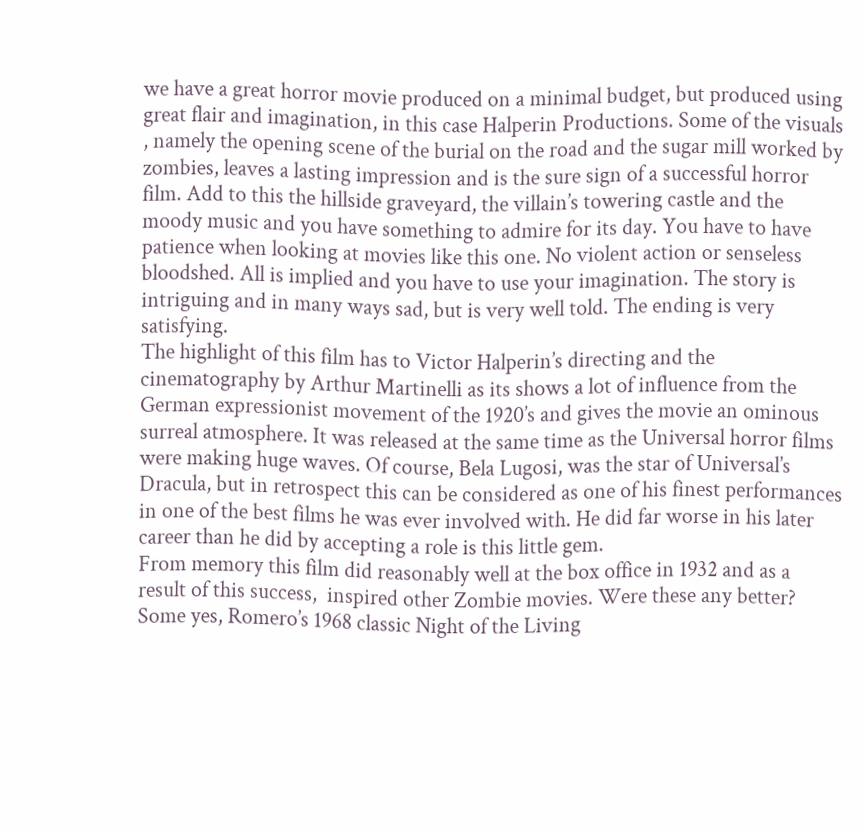we have a great horror movie produced on a minimal budget, but produced using great flair and imagination, in this case Halperin Productions. Some of the visuals , namely the opening scene of the burial on the road and the sugar mill worked by zombies, leaves a lasting impression and is the sure sign of a successful horror film. Add to this the hillside graveyard, the villain’s towering castle and the moody music and you have something to admire for its day. You have to have patience when looking at movies like this one. No violent action or senseless bloodshed. All is implied and you have to use your imagination. The story is intriguing and in many ways sad, but is very well told. The ending is very satisfying.
The highlight of this film has to Victor Halperin’s directing and the cinematography by Arthur Martinelli as its shows a lot of influence from the German expressionist movement of the 1920’s and gives the movie an ominous surreal atmosphere. It was released at the same time as the Universal horror films were making huge waves. Of course, Bela Lugosi, was the star of Universal’s Dracula, but in retrospect this can be considered as one of his finest performances in one of the best films he was ever involved with. He did far worse in his later career than he did by accepting a role is this little gem.
From memory this film did reasonably well at the box office in 1932 and as a result of this success,  inspired other Zombie movies. Were these any better? Some yes, Romero’s 1968 classic Night of the Living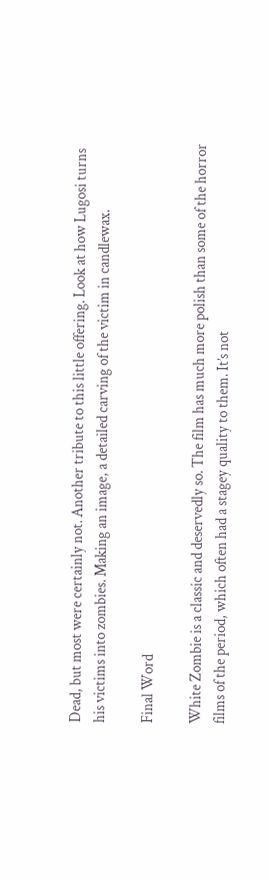Dead, but most were certainly not. Another tribute to this little offering. Look at how Lugosi turns his victims into zombies. Making an image, a detailed carving of the victim in candlewax.

Final Word

White Zombie is a classic and deservedly so. The film has much more polish than some of the horror films of the period, which often had a stagey quality to them. It’s not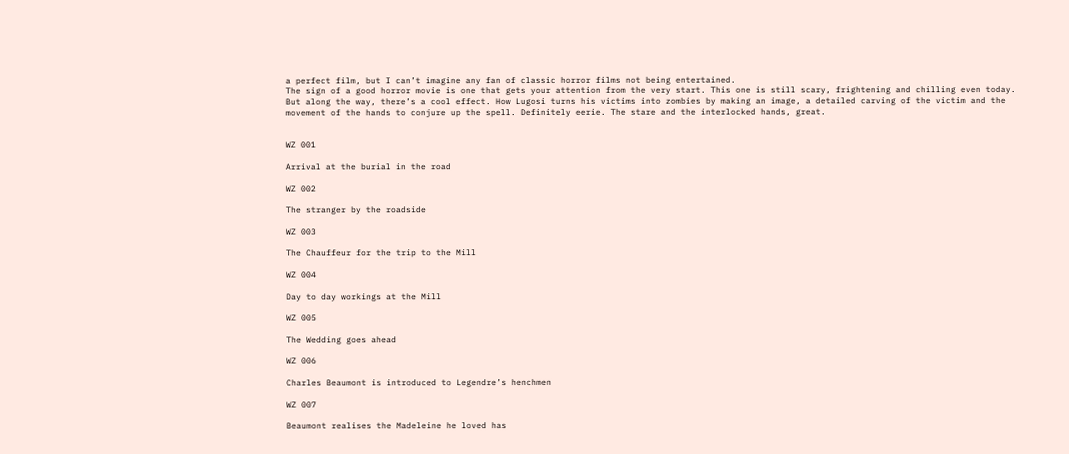a perfect film, but I can’t imagine any fan of classic horror films not being entertained.
The sign of a good horror movie is one that gets your attention from the very start. This one is still scary, frightening and chilling even today. But along the way, there’s a cool effect. How Lugosi turns his victims into zombies by making an image, a detailed carving of the victim and the movement of the hands to conjure up the spell. Definitely eerie. The stare and the interlocked hands, great.


WZ 001

Arrival at the burial in the road

WZ 002

The stranger by the roadside

WZ 003

The Chauffeur for the trip to the Mill

WZ 004

Day to day workings at the Mill

WZ 005

The Wedding goes ahead

WZ 006

Charles Beaumont is introduced to Legendre’s henchmen

WZ 007

Beaumont realises the Madeleine he loved has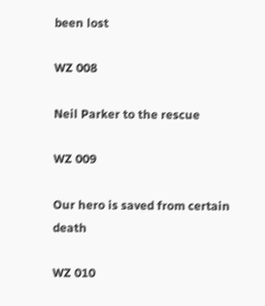been lost

WZ 008

Neil Parker to the rescue

WZ 009

Our hero is saved from certain death

WZ 010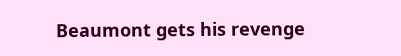Beaumont gets his revenge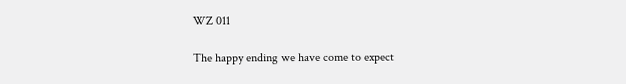WZ 011

The happy ending we have come to expect